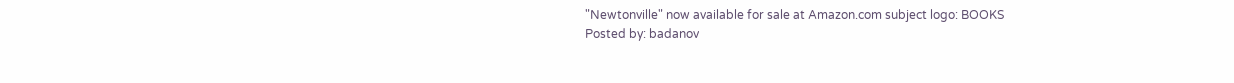"Newtonville" now available for sale at Amazon.com subject logo: BOOKS
Posted by: badanov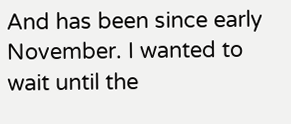And has been since early November. I wanted to wait until the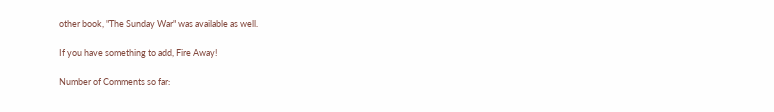other book, "The Sunday War" was available as well.

If you have something to add, Fire Away!

Number of Comments so far: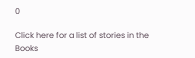0

Click here for a list of stories in the Books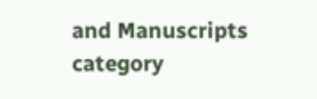and Manuscripts category